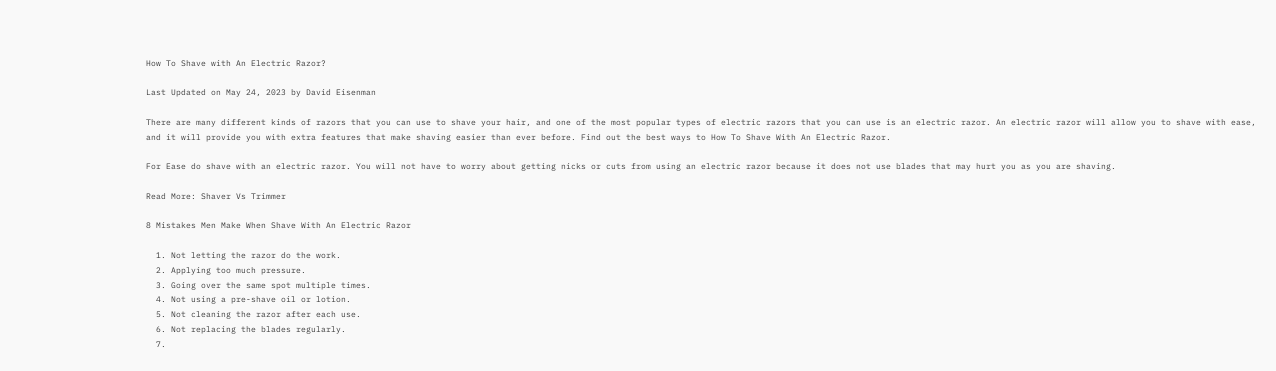How To Shave with An Electric Razor?

Last Updated on May 24, 2023 by David Eisenman

There are many different kinds of razors that you can use to shave your hair, and one of the most popular types of electric razors that you can use is an electric razor. An electric razor will allow you to shave with ease, and it will provide you with extra features that make shaving easier than ever before. Find out the best ways to How To Shave With An Electric Razor.

For Ease do shave with an electric razor. You will not have to worry about getting nicks or cuts from using an electric razor because it does not use blades that may hurt you as you are shaving.

Read More: Shaver Vs Trimmer

8 Mistakes Men Make When Shave With An Electric Razor

  1. Not letting the razor do the work.
  2. Applying too much pressure.
  3. Going over the same spot multiple times.
  4. Not using a pre-shave oil or lotion.
  5. Not cleaning the razor after each use.
  6. Not replacing the blades regularly.
  7.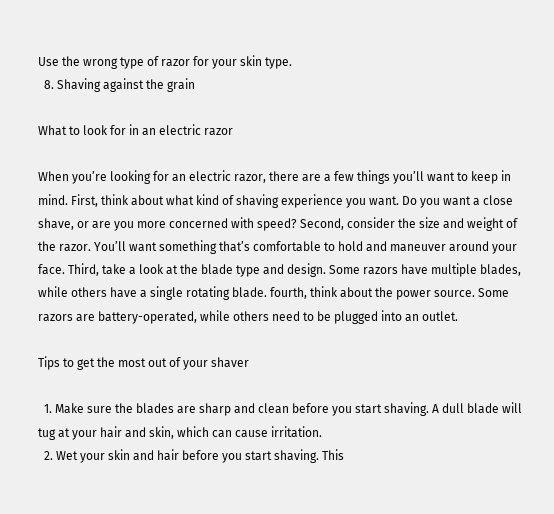Use the wrong type of razor for your skin type.
  8. Shaving against the grain

What to look for in an electric razor

When you’re looking for an electric razor, there are a few things you’ll want to keep in mind. First, think about what kind of shaving experience you want. Do you want a close shave, or are you more concerned with speed? Second, consider the size and weight of the razor. You’ll want something that’s comfortable to hold and maneuver around your face. Third, take a look at the blade type and design. Some razors have multiple blades, while others have a single rotating blade. fourth, think about the power source. Some razors are battery-operated, while others need to be plugged into an outlet.

Tips to get the most out of your shaver

  1. Make sure the blades are sharp and clean before you start shaving. A dull blade will tug at your hair and skin, which can cause irritation.
  2. Wet your skin and hair before you start shaving. This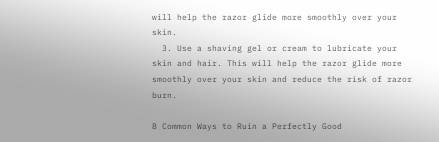will help the razor glide more smoothly over your skin.
  3. Use a shaving gel or cream to lubricate your skin and hair. This will help the razor glide more smoothly over your skin and reduce the risk of razor burn.

8 Common Ways to Ruin a Perfectly Good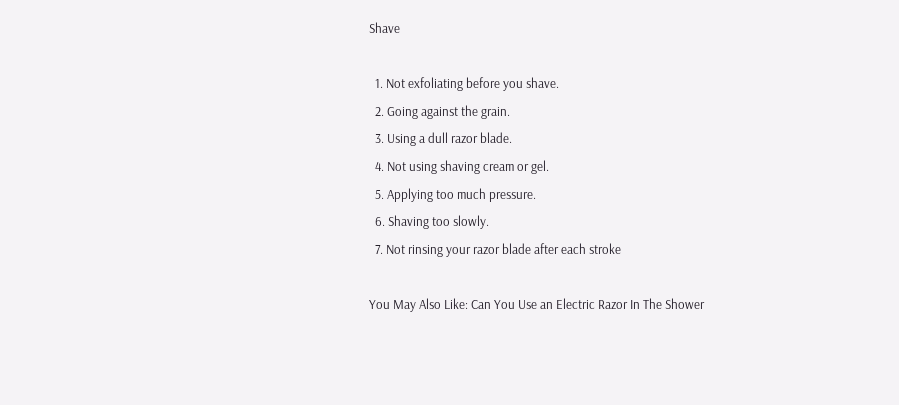Shave

  1. Not exfoliating before you shave.
  2. Going against the grain.
  3. Using a dull razor blade.
  4. Not using shaving cream or gel.
  5. Applying too much pressure.
  6. Shaving too slowly.
  7. Not rinsing your razor blade after each stroke

You May Also Like: Can You Use an Electric Razor In The Shower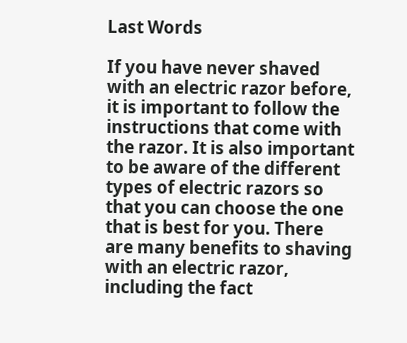Last Words

If you have never shaved with an electric razor before, it is important to follow the instructions that come with the razor. It is also important to be aware of the different types of electric razors so that you can choose the one that is best for you. There are many benefits to shaving with an electric razor, including the fact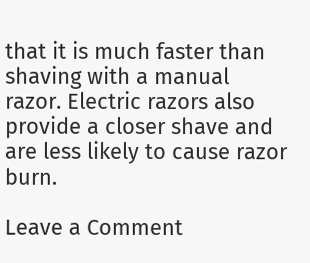that it is much faster than shaving with a manual razor. Electric razors also provide a closer shave and are less likely to cause razor burn.

Leave a Comment